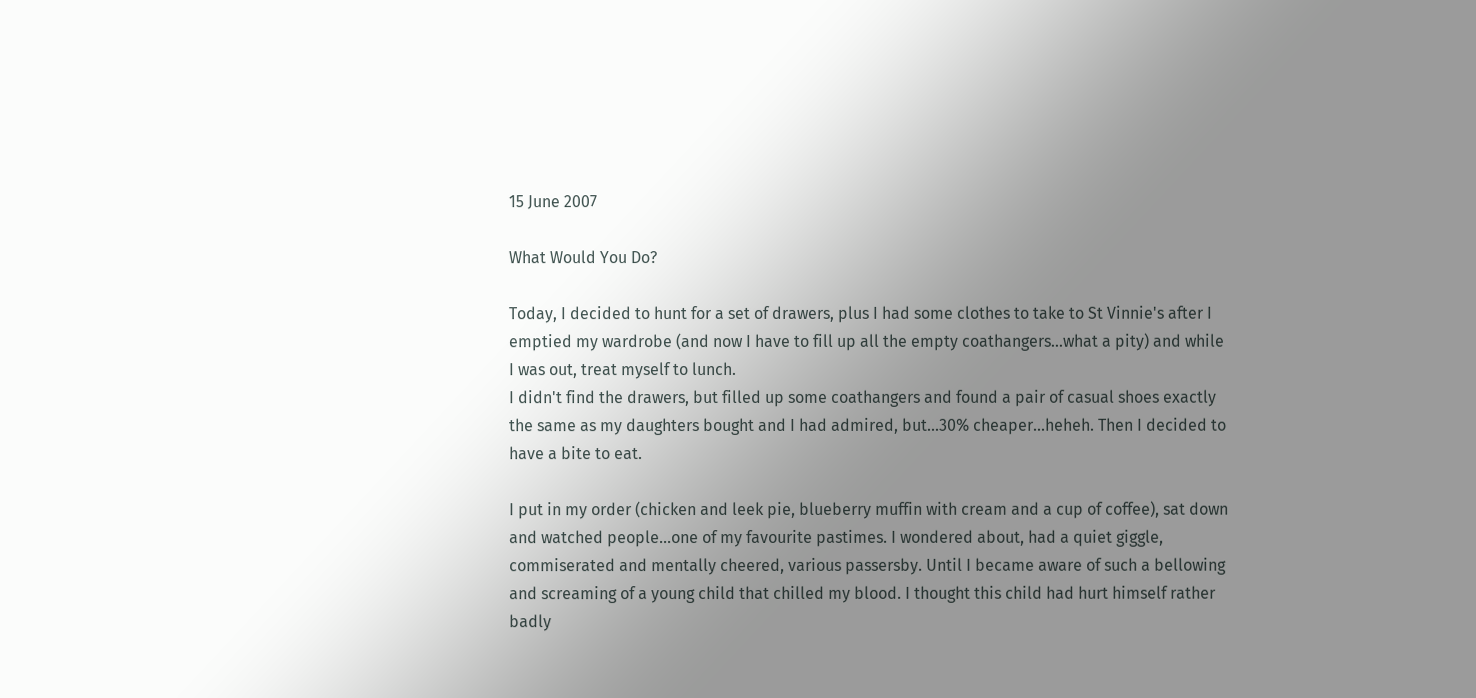15 June 2007

What Would You Do?

Today, I decided to hunt for a set of drawers, plus I had some clothes to take to St Vinnie's after I emptied my wardrobe (and now I have to fill up all the empty coathangers...what a pity) and while I was out, treat myself to lunch.
I didn't find the drawers, but filled up some coathangers and found a pair of casual shoes exactly the same as my daughters bought and I had admired, but...30% cheaper...heheh. Then I decided to have a bite to eat.

I put in my order (chicken and leek pie, blueberry muffin with cream and a cup of coffee), sat down and watched people...one of my favourite pastimes. I wondered about, had a quiet giggle, commiserated and mentally cheered, various passersby. Until I became aware of such a bellowing and screaming of a young child that chilled my blood. I thought this child had hurt himself rather badly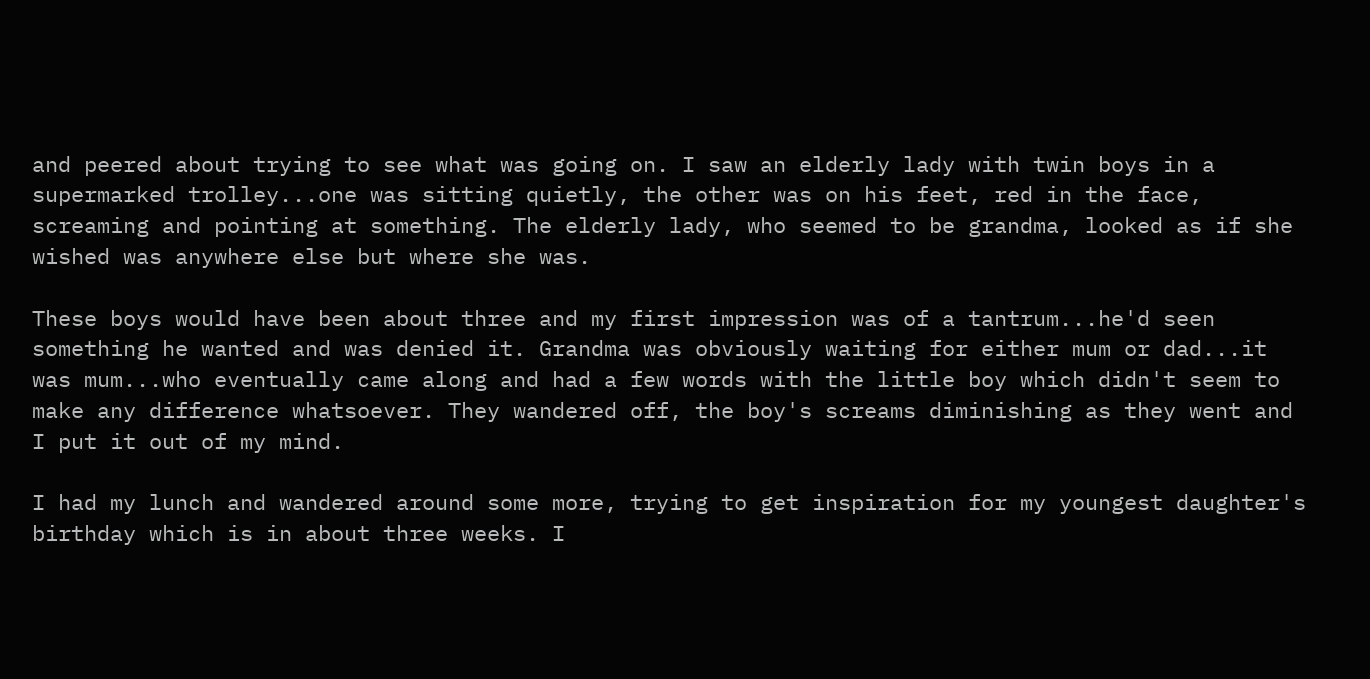and peered about trying to see what was going on. I saw an elderly lady with twin boys in a supermarked trolley...one was sitting quietly, the other was on his feet, red in the face, screaming and pointing at something. The elderly lady, who seemed to be grandma, looked as if she wished was anywhere else but where she was.

These boys would have been about three and my first impression was of a tantrum...he'd seen something he wanted and was denied it. Grandma was obviously waiting for either mum or dad...it was mum...who eventually came along and had a few words with the little boy which didn't seem to make any difference whatsoever. They wandered off, the boy's screams diminishing as they went and I put it out of my mind.

I had my lunch and wandered around some more, trying to get inspiration for my youngest daughter's birthday which is in about three weeks. I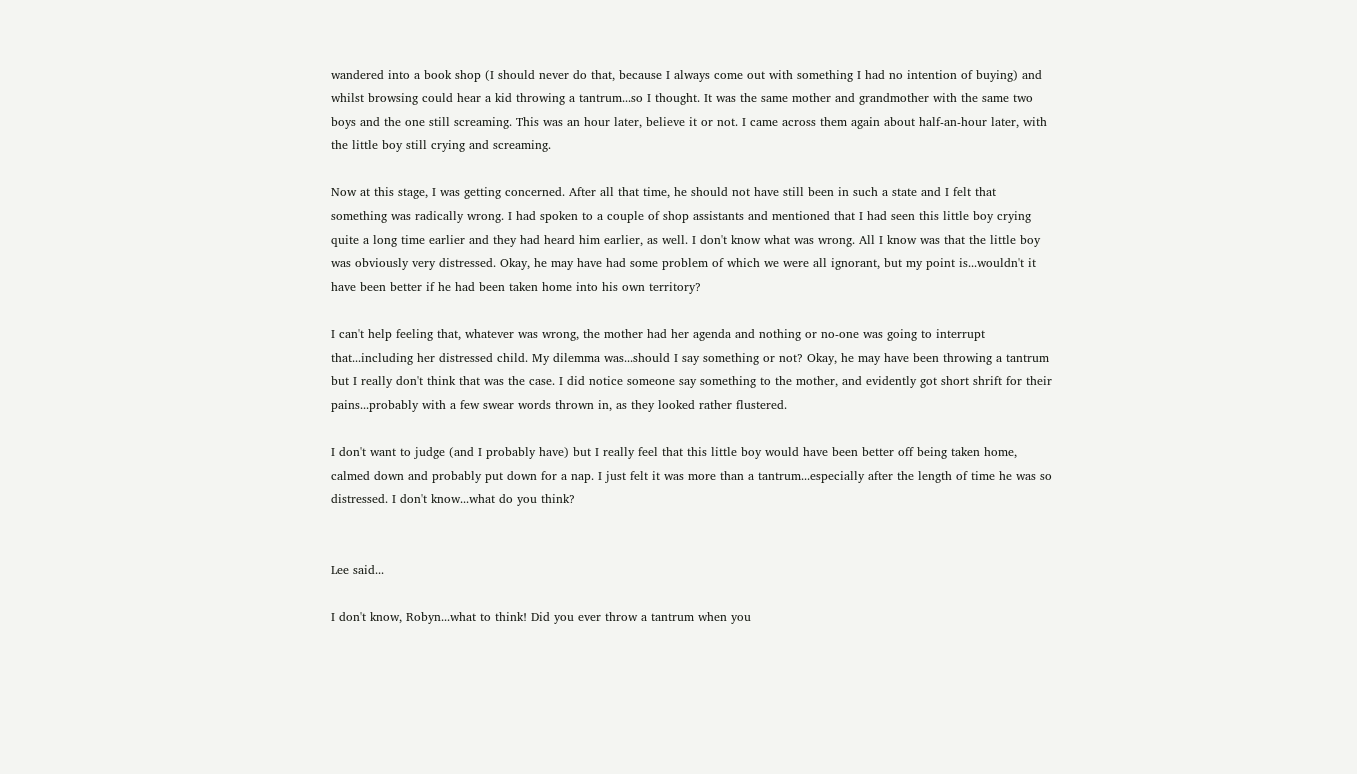wandered into a book shop (I should never do that, because I always come out with something I had no intention of buying) and whilst browsing could hear a kid throwing a tantrum...so I thought. It was the same mother and grandmother with the same two boys and the one still screaming. This was an hour later, believe it or not. I came across them again about half-an-hour later, with the little boy still crying and screaming.

Now at this stage, I was getting concerned. After all that time, he should not have still been in such a state and I felt that something was radically wrong. I had spoken to a couple of shop assistants and mentioned that I had seen this little boy crying quite a long time earlier and they had heard him earlier, as well. I don't know what was wrong. All I know was that the little boy was obviously very distressed. Okay, he may have had some problem of which we were all ignorant, but my point is...wouldn't it have been better if he had been taken home into his own territory?

I can't help feeling that, whatever was wrong, the mother had her agenda and nothing or no-one was going to interrupt that...including her distressed child. My dilemma was...should I say something or not? Okay, he may have been throwing a tantrum but I really don't think that was the case. I did notice someone say something to the mother, and evidently got short shrift for their pains...probably with a few swear words thrown in, as they looked rather flustered.

I don't want to judge (and I probably have) but I really feel that this little boy would have been better off being taken home, calmed down and probably put down for a nap. I just felt it was more than a tantrum...especially after the length of time he was so distressed. I don't know...what do you think?


Lee said...

I don't know, Robyn...what to think! Did you ever throw a tantrum when you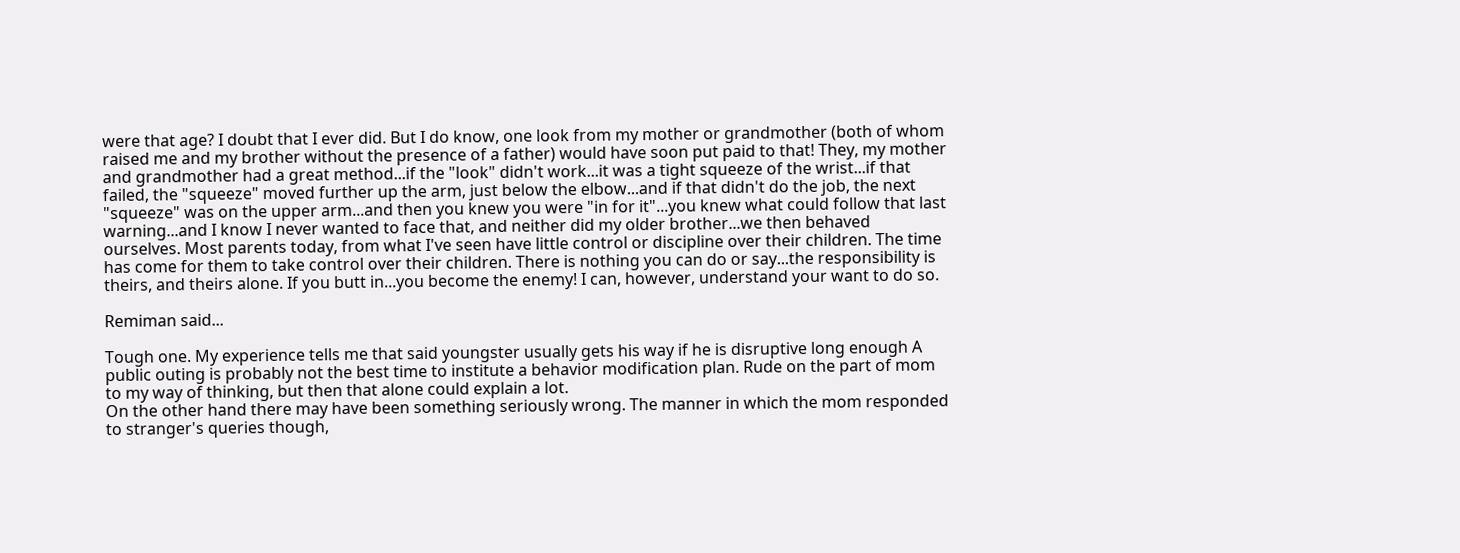were that age? I doubt that I ever did. But I do know, one look from my mother or grandmother (both of whom raised me and my brother without the presence of a father) would have soon put paid to that! They, my mother and grandmother had a great method...if the "look" didn't work...it was a tight squeeze of the wrist...if that failed, the "squeeze" moved further up the arm, just below the elbow...and if that didn't do the job, the next "squeeze" was on the upper arm...and then you knew you were "in for it"...you knew what could follow that last warning...and I know I never wanted to face that, and neither did my older brother...we then behaved ourselves. Most parents today, from what I've seen have little control or discipline over their children. The time has come for them to take control over their children. There is nothing you can do or say...the responsibility is theirs, and theirs alone. If you butt in...you become the enemy! I can, however, understand your want to do so.

Remiman said...

Tough one. My experience tells me that said youngster usually gets his way if he is disruptive long enough A public outing is probably not the best time to institute a behavior modification plan. Rude on the part of mom to my way of thinking, but then that alone could explain a lot.
On the other hand there may have been something seriously wrong. The manner in which the mom responded to stranger's queries though,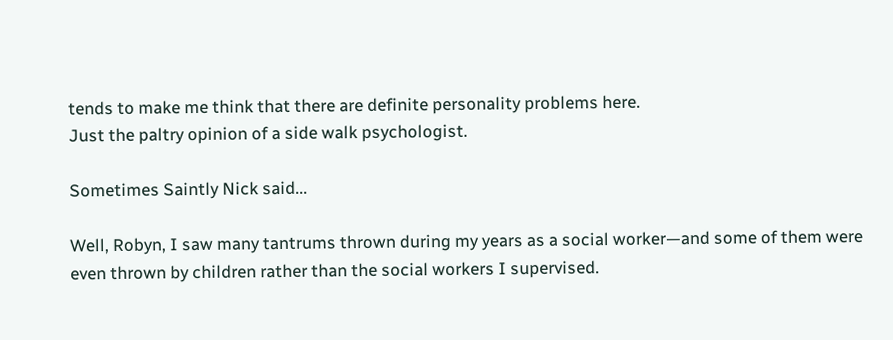tends to make me think that there are definite personality problems here.
Just the paltry opinion of a side walk psychologist.

Sometimes Saintly Nick said...

Well, Robyn, I saw many tantrums thrown during my years as a social worker—and some of them were even thrown by children rather than the social workers I supervised.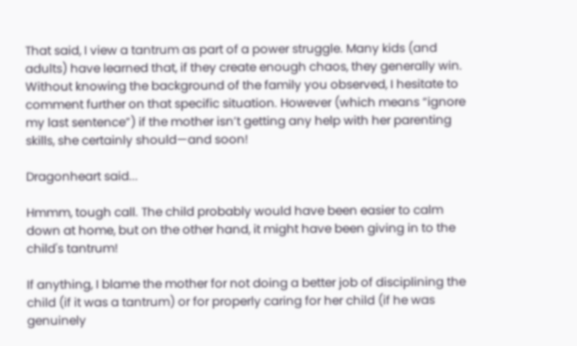That said, I view a tantrum as part of a power struggle. Many kids (and adults) have learned that, if they create enough chaos, they generally win. Without knowing the background of the family you observed, I hesitate to comment further on that specific situation. However (which means “ignore my last sentence”) if the mother isn’t getting any help with her parenting skills, she certainly should—and soon!

Dragonheart said...

Hmmm, tough call. The child probably would have been easier to calm down at home, but on the other hand, it might have been giving in to the child's tantrum!

If anything, I blame the mother for not doing a better job of disciplining the child (if it was a tantrum) or for properly caring for her child (if he was genuinely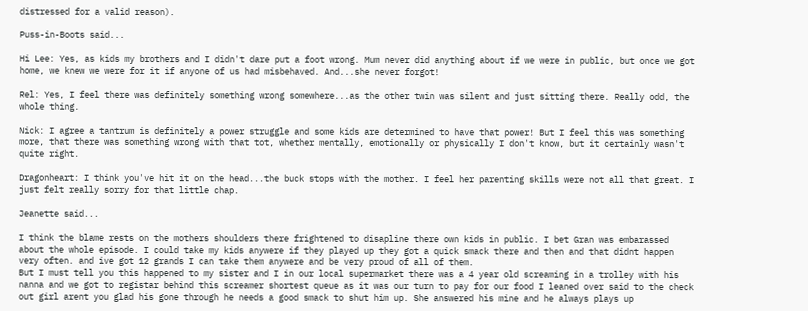distressed for a valid reason).

Puss-in-Boots said...

Hi Lee: Yes, as kids my brothers and I didn't dare put a foot wrong. Mum never did anything about if we were in public, but once we got home, we knew we were for it if anyone of us had misbehaved. And...she never forgot!

Rel: Yes, I feel there was definitely something wrong somewhere...as the other twin was silent and just sitting there. Really odd, the whole thing.

Nick: I agree a tantrum is definitely a power struggle and some kids are determined to have that power! But I feel this was something more, that there was something wrong with that tot, whether mentally, emotionally or physically I don't know, but it certainly wasn't quite right.

Dragonheart: I think you've hit it on the head...the buck stops with the mother. I feel her parenting skills were not all that great. I just felt really sorry for that little chap.

Jeanette said...

I think the blame rests on the mothers shoulders there frightened to disapline there own kids in public. I bet Gran was embarassed about the whole episode. I could take my kids anywere if they played up they got a quick smack there and then and that didnt happen very often. and ive got 12 grands I can take them anywere and be very proud of all of them.
But I must tell you this happened to my sister and I in our local supermarket there was a 4 year old screaming in a trolley with his nanna and we got to registar behind this screamer shortest queue as it was our turn to pay for our food I leaned over said to the check out girl arent you glad his gone through he needs a good smack to shut him up. She answered his mine and he always plays up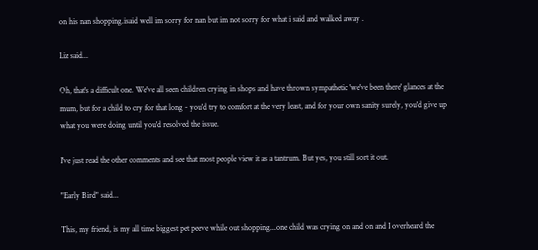on his nan shopping.isaid well im sorry for nan but im not sorry for what i said and walked away .

Liz said...

Oh, that's a difficult one. We've all seen children crying in shops and have thrown sympathetic 'we've been there' glances at the mum, but for a child to cry for that long - you'd try to comfort at the very least, and for your own sanity surely, you'd give up what you were doing until you'd resolved the issue.

I've just read the other comments and see that most people view it as a tantrum. But yes, you still sort it out.

"Early Bird" said...

This, my friend, is my all time biggest pet peeve while out shopping...one child was crying on and on and I overheard the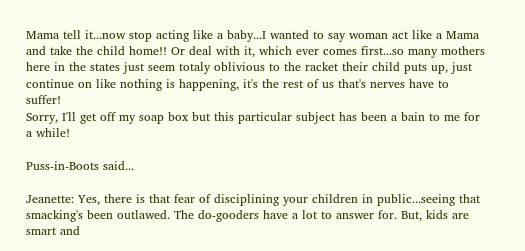Mama tell it...now stop acting like a baby...I wanted to say woman act like a Mama and take the child home!! Or deal with it, which ever comes first...so many mothers here in the states just seem totaly oblivious to the racket their child puts up, just continue on like nothing is happening, it's the rest of us that's nerves have to suffer!
Sorry, I'll get off my soap box but this particular subject has been a bain to me for a while!

Puss-in-Boots said...

Jeanette: Yes, there is that fear of disciplining your children in public...seeing that smacking's been outlawed. The do-gooders have a lot to answer for. But, kids are smart and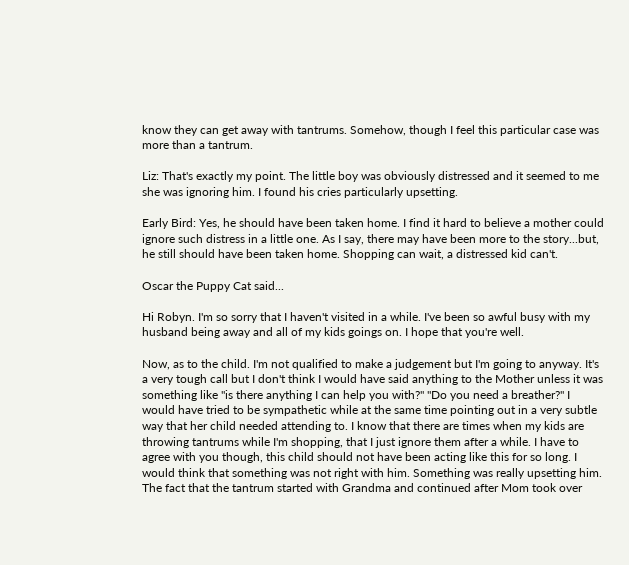know they can get away with tantrums. Somehow, though I feel this particular case was more than a tantrum.

Liz: That's exactly my point. The little boy was obviously distressed and it seemed to me she was ignoring him. I found his cries particularly upsetting.

Early Bird: Yes, he should have been taken home. I find it hard to believe a mother could ignore such distress in a little one. As I say, there may have been more to the story...but, he still should have been taken home. Shopping can wait, a distressed kid can't.

Oscar the Puppy Cat said...

Hi Robyn. I'm so sorry that I haven't visited in a while. I've been so awful busy with my husband being away and all of my kids goings on. I hope that you're well.

Now, as to the child. I'm not qualified to make a judgement but I'm going to anyway. It's a very tough call but I don't think I would have said anything to the Mother unless it was something like "is there anything I can help you with?" "Do you need a breather?" I would have tried to be sympathetic while at the same time pointing out in a very subtle way that her child needed attending to. I know that there are times when my kids are throwing tantrums while I'm shopping, that I just ignore them after a while. I have to agree with you though, this child should not have been acting like this for so long. I would think that something was not right with him. Something was really upsetting him. The fact that the tantrum started with Grandma and continued after Mom took over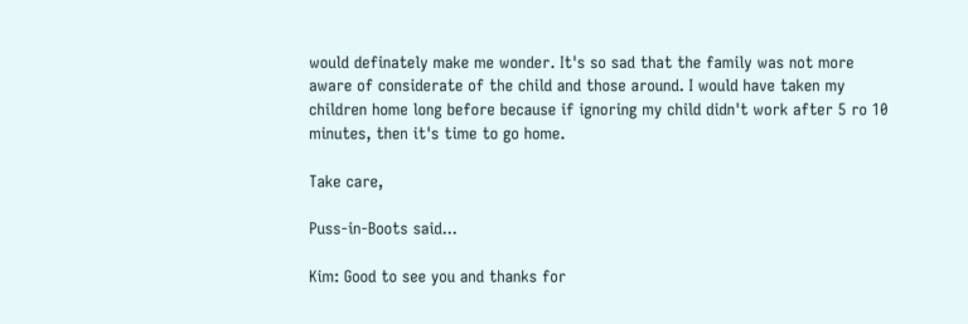would definately make me wonder. It's so sad that the family was not more aware of considerate of the child and those around. I would have taken my children home long before because if ignoring my child didn't work after 5 ro 10 minutes, then it's time to go home.

Take care,

Puss-in-Boots said...

Kim: Good to see you and thanks for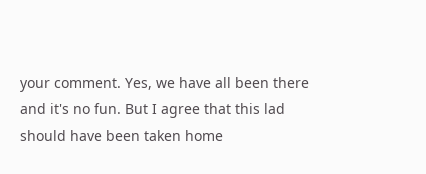your comment. Yes, we have all been there and it's no fun. But I agree that this lad should have been taken home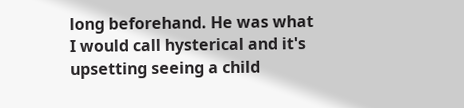long beforehand. He was what I would call hysterical and it's upsetting seeing a child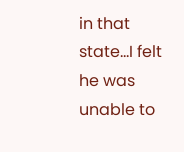in that state...I felt he was unable to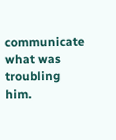communicate what was troubling him.